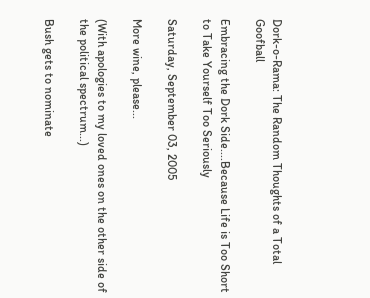Dork-o-Rama: The Random Thoughts of a Total Goofball

Embracing the Dork Side....Because Life is Too Short to Take Yourself Too Seriously

Saturday, September 03, 2005

More wine, please...

(With apologies to my loved ones on the other side of the political spectrum...)

Bush gets to nominate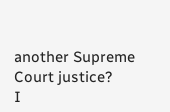another Supreme Court justice?
I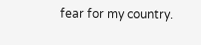fear for my country.